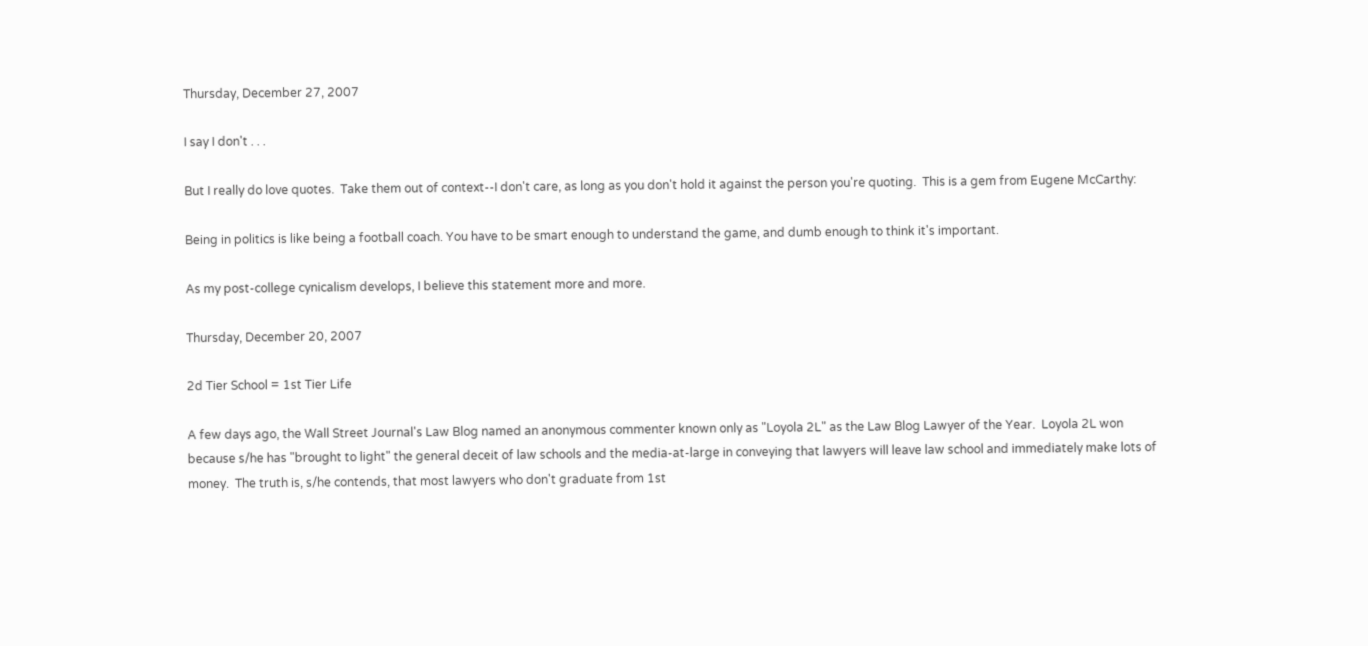Thursday, December 27, 2007

I say I don't . . .

But I really do love quotes.  Take them out of context--I don't care, as long as you don't hold it against the person you're quoting.  This is a gem from Eugene McCarthy:

Being in politics is like being a football coach. You have to be smart enough to understand the game, and dumb enough to think it's important.

As my post-college cynicalism develops, I believe this statement more and more.

Thursday, December 20, 2007

2d Tier School = 1st Tier Life

A few days ago, the Wall Street Journal's Law Blog named an anonymous commenter known only as "Loyola 2L" as the Law Blog Lawyer of the Year.  Loyola 2L won because s/he has "brought to light" the general deceit of law schools and the media-at-large in conveying that lawyers will leave law school and immediately make lots of money.  The truth is, s/he contends, that most lawyers who don't graduate from 1st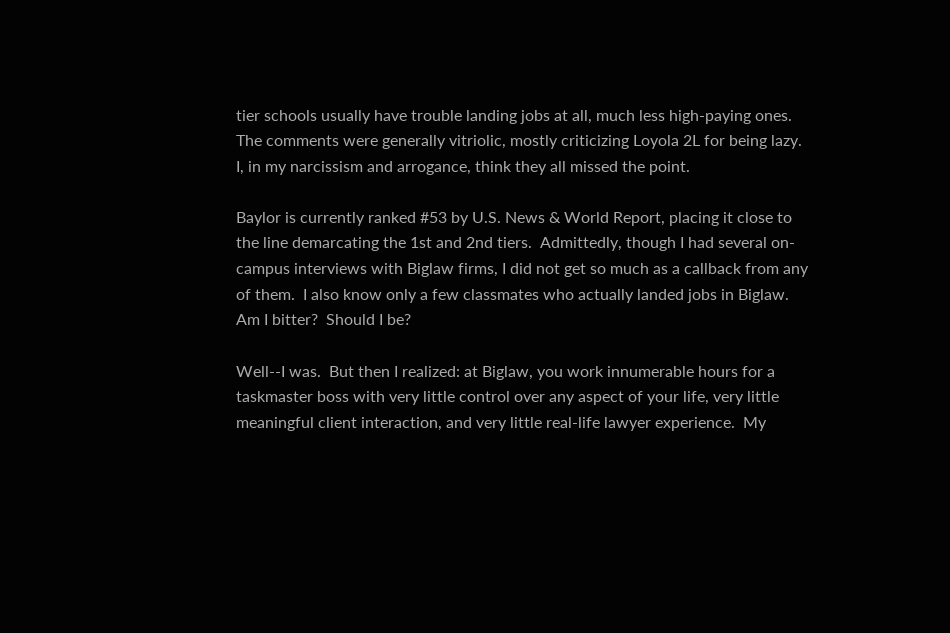tier schools usually have trouble landing jobs at all, much less high-paying ones.  The comments were generally vitriolic, mostly criticizing Loyola 2L for being lazy.  I, in my narcissism and arrogance, think they all missed the point.

Baylor is currently ranked #53 by U.S. News & World Report, placing it close to the line demarcating the 1st and 2nd tiers.  Admittedly, though I had several on-campus interviews with Biglaw firms, I did not get so much as a callback from any of them.  I also know only a few classmates who actually landed jobs in Biglaw.  Am I bitter?  Should I be?

Well--I was.  But then I realized: at Biglaw, you work innumerable hours for a taskmaster boss with very little control over any aspect of your life, very little meaningful client interaction, and very little real-life lawyer experience.  My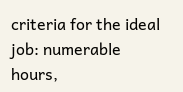criteria for the ideal job: numerable hours,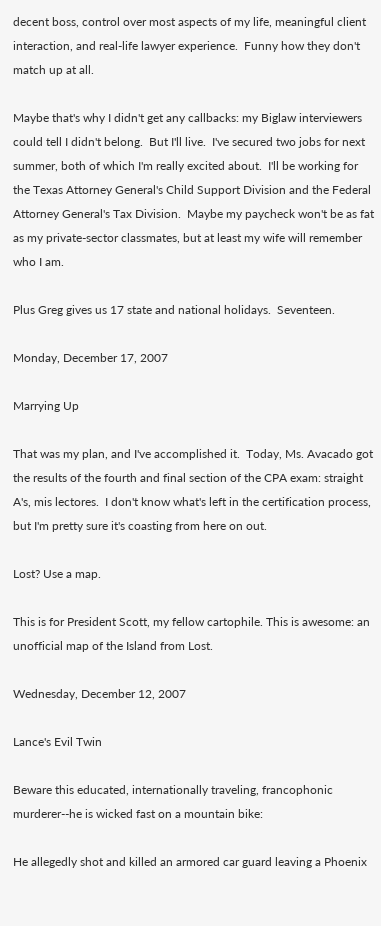decent boss, control over most aspects of my life, meaningful client interaction, and real-life lawyer experience.  Funny how they don't match up at all.

Maybe that's why I didn't get any callbacks: my Biglaw interviewers could tell I didn't belong.  But I'll live.  I've secured two jobs for next summer, both of which I'm really excited about.  I'll be working for the Texas Attorney General's Child Support Division and the Federal Attorney General's Tax Division.  Maybe my paycheck won't be as fat as my private-sector classmates, but at least my wife will remember who I am.

Plus Greg gives us 17 state and national holidays.  Seventeen.

Monday, December 17, 2007

Marrying Up

That was my plan, and I've accomplished it.  Today, Ms. Avacado got the results of the fourth and final section of the CPA exam: straight A's, mis lectores.  I don't know what's left in the certification process, but I'm pretty sure it's coasting from here on out.

Lost? Use a map.

This is for President Scott, my fellow cartophile. This is awesome: an unofficial map of the Island from Lost.

Wednesday, December 12, 2007

Lance's Evil Twin

Beware this educated, internationally traveling, francophonic murderer--he is wicked fast on a mountain bike:

He allegedly shot and killed an armored car guard leaving a Phoenix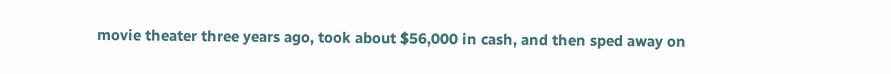movie theater three years ago, took about $56,000 in cash, and then sped away on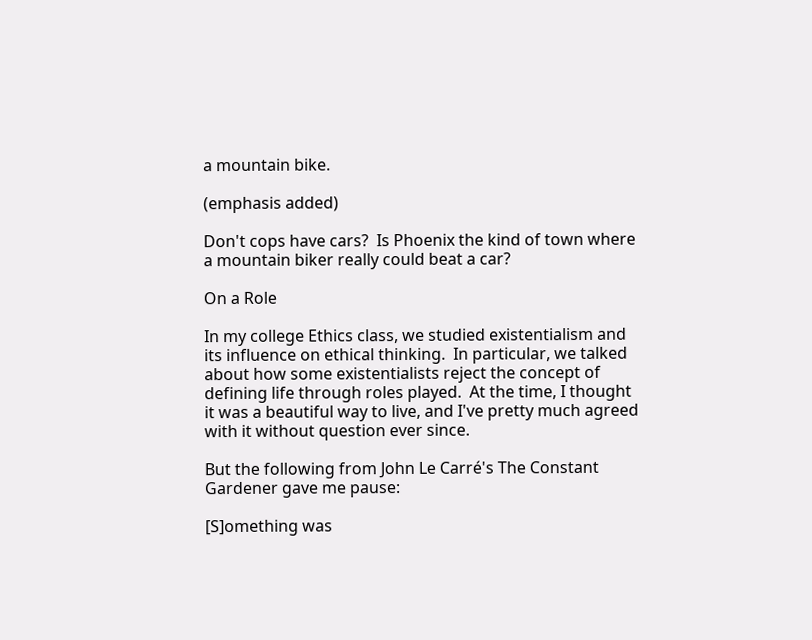a mountain bike.

(emphasis added)

Don't cops have cars?  Is Phoenix the kind of town where a mountain biker really could beat a car?

On a Role

In my college Ethics class, we studied existentialism and its influence on ethical thinking.  In particular, we talked about how some existentialists reject the concept of defining life through roles played.  At the time, I thought it was a beautiful way to live, and I've pretty much agreed with it without question ever since.

But the following from John Le Carré's The Constant Gardener gave me pause:

[S]omething was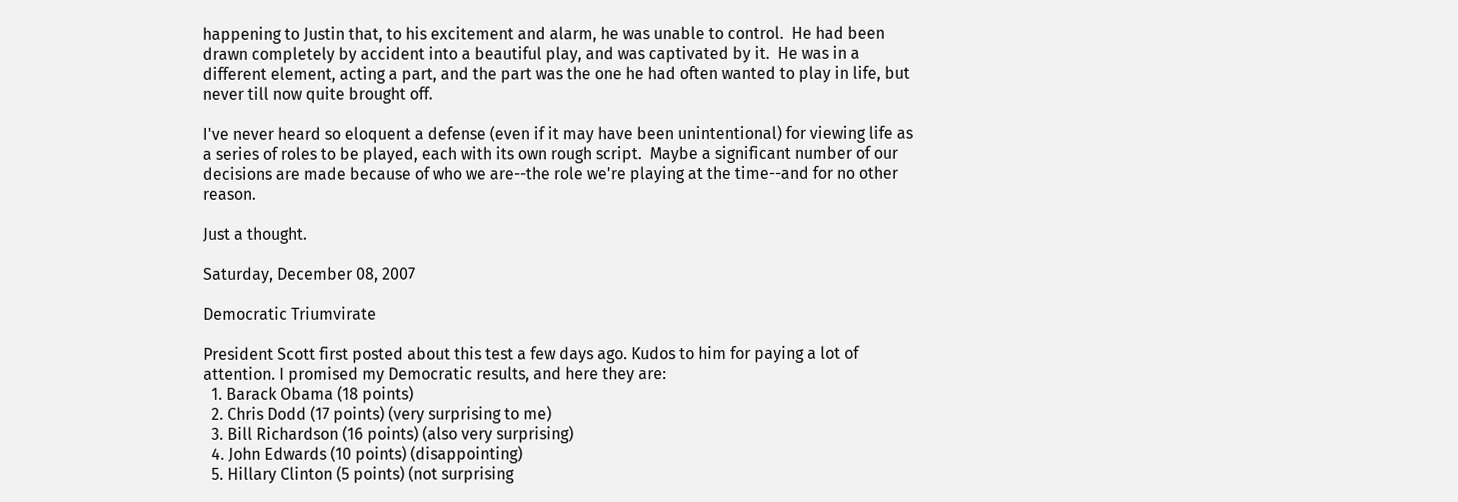happening to Justin that, to his excitement and alarm, he was unable to control.  He had been drawn completely by accident into a beautiful play, and was captivated by it.  He was in a different element, acting a part, and the part was the one he had often wanted to play in life, but never till now quite brought off.

I've never heard so eloquent a defense (even if it may have been unintentional) for viewing life as a series of roles to be played, each with its own rough script.  Maybe a significant number of our decisions are made because of who we are--the role we're playing at the time--and for no other reason.

Just a thought.

Saturday, December 08, 2007

Democratic Triumvirate

President Scott first posted about this test a few days ago. Kudos to him for paying a lot of attention. I promised my Democratic results, and here they are:
  1. Barack Obama (18 points)
  2. Chris Dodd (17 points) (very surprising to me)
  3. Bill Richardson (16 points) (also very surprising)
  4. John Edwards (10 points) (disappointing)
  5. Hillary Clinton (5 points) (not surprising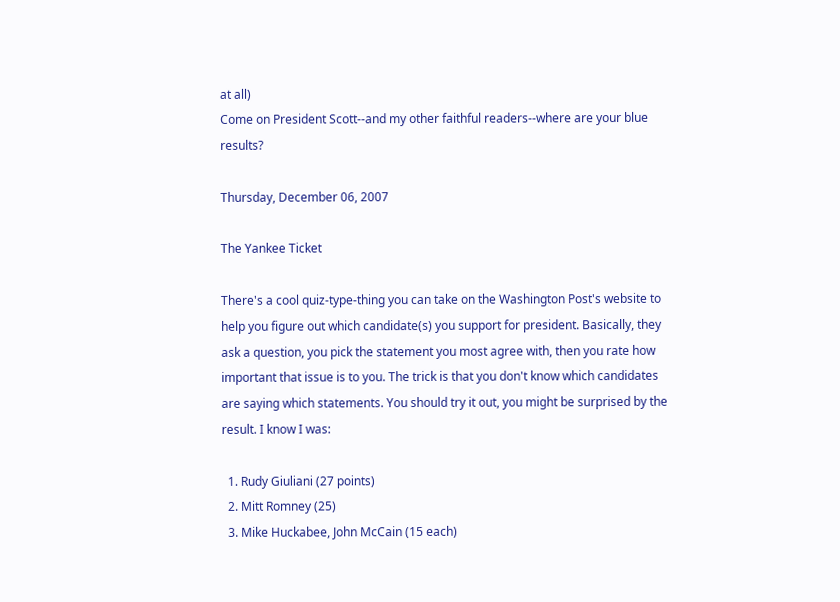at all)
Come on President Scott--and my other faithful readers--where are your blue results?

Thursday, December 06, 2007

The Yankee Ticket

There's a cool quiz-type-thing you can take on the Washington Post's website to help you figure out which candidate(s) you support for president. Basically, they ask a question, you pick the statement you most agree with, then you rate how important that issue is to you. The trick is that you don't know which candidates are saying which statements. You should try it out, you might be surprised by the result. I know I was:

  1. Rudy Giuliani (27 points)
  2. Mitt Romney (25)
  3. Mike Huckabee, John McCain (15 each)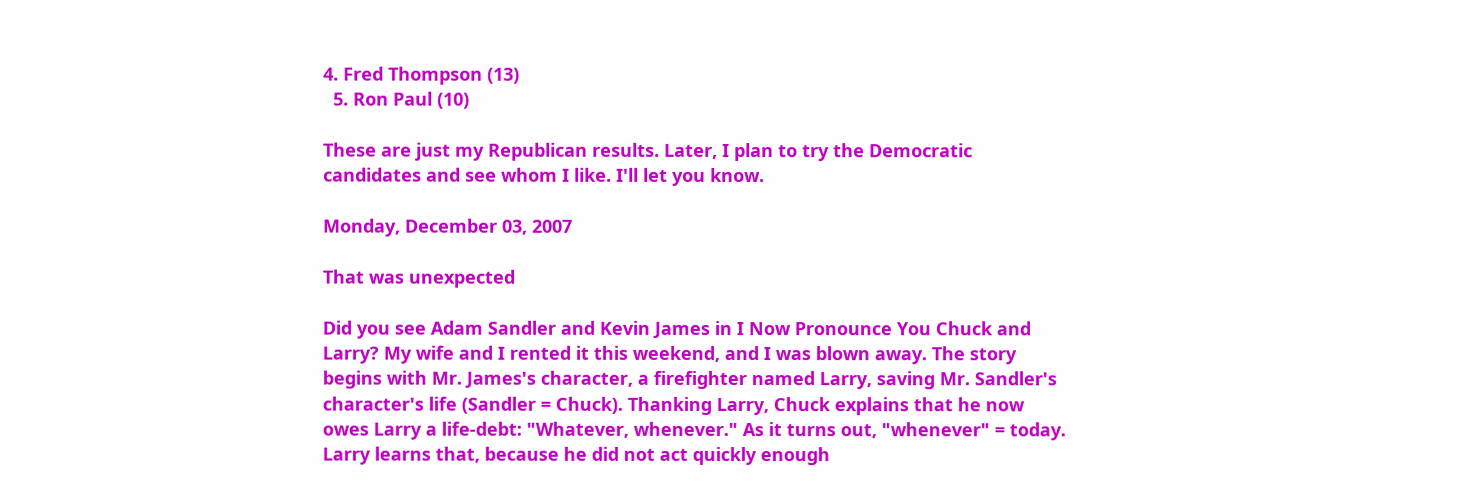4. Fred Thompson (13)
  5. Ron Paul (10)

These are just my Republican results. Later, I plan to try the Democratic candidates and see whom I like. I'll let you know.

Monday, December 03, 2007

That was unexpected

Did you see Adam Sandler and Kevin James in I Now Pronounce You Chuck and Larry? My wife and I rented it this weekend, and I was blown away. The story begins with Mr. James's character, a firefighter named Larry, saving Mr. Sandler's character's life (Sandler = Chuck). Thanking Larry, Chuck explains that he now owes Larry a life-debt: "Whatever, whenever." As it turns out, "whenever" = today. Larry learns that, because he did not act quickly enough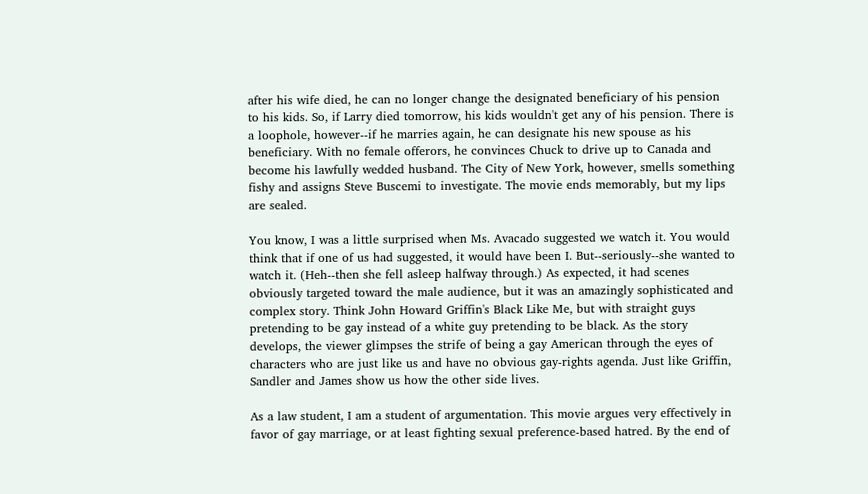after his wife died, he can no longer change the designated beneficiary of his pension to his kids. So, if Larry died tomorrow, his kids wouldn't get any of his pension. There is a loophole, however--if he marries again, he can designate his new spouse as his beneficiary. With no female offerors, he convinces Chuck to drive up to Canada and become his lawfully wedded husband. The City of New York, however, smells something fishy and assigns Steve Buscemi to investigate. The movie ends memorably, but my lips are sealed.

You know, I was a little surprised when Ms. Avacado suggested we watch it. You would think that if one of us had suggested, it would have been I. But--seriously--she wanted to watch it. (Heh--then she fell asleep halfway through.) As expected, it had scenes obviously targeted toward the male audience, but it was an amazingly sophisticated and complex story. Think John Howard Griffin's Black Like Me, but with straight guys pretending to be gay instead of a white guy pretending to be black. As the story develops, the viewer glimpses the strife of being a gay American through the eyes of characters who are just like us and have no obvious gay-rights agenda. Just like Griffin, Sandler and James show us how the other side lives.

As a law student, I am a student of argumentation. This movie argues very effectively in favor of gay marriage, or at least fighting sexual preference-based hatred. By the end of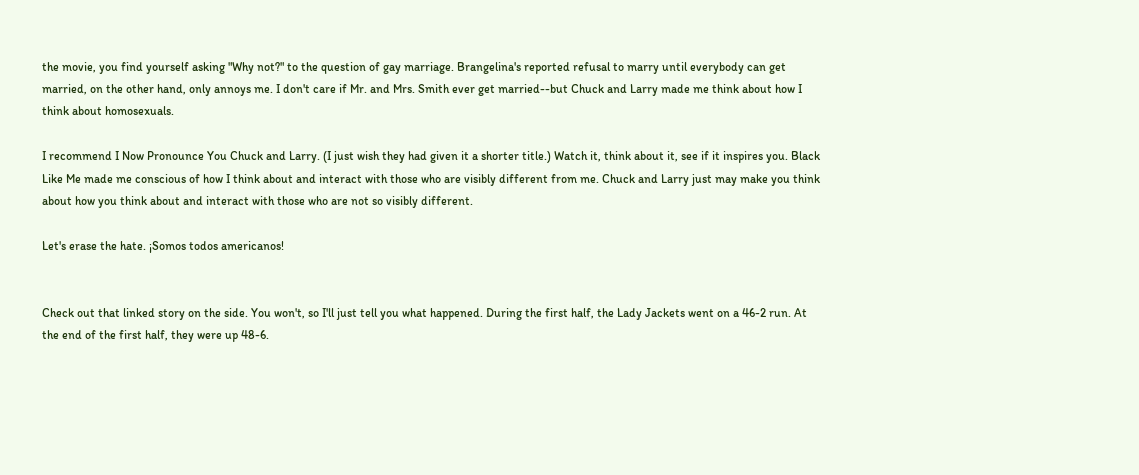the movie, you find yourself asking "Why not?" to the question of gay marriage. Brangelina's reported refusal to marry until everybody can get married, on the other hand, only annoys me. I don't care if Mr. and Mrs. Smith ever get married--but Chuck and Larry made me think about how I think about homosexuals.

I recommend I Now Pronounce You Chuck and Larry. (I just wish they had given it a shorter title.) Watch it, think about it, see if it inspires you. Black Like Me made me conscious of how I think about and interact with those who are visibly different from me. Chuck and Larry just may make you think about how you think about and interact with those who are not so visibly different.

Let's erase the hate. ¡Somos todos americanos!


Check out that linked story on the side. You won't, so I'll just tell you what happened. During the first half, the Lady Jackets went on a 46-2 run. At the end of the first half, they were up 48-6.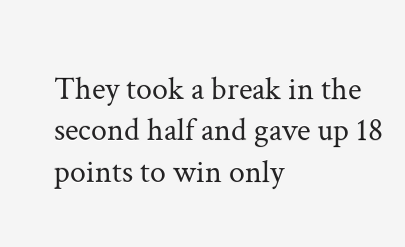They took a break in the second half and gave up 18 points to win only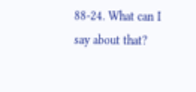88-24. What can I say about that?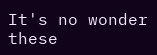It's no wonder these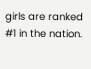girls are ranked #1 in the nation.